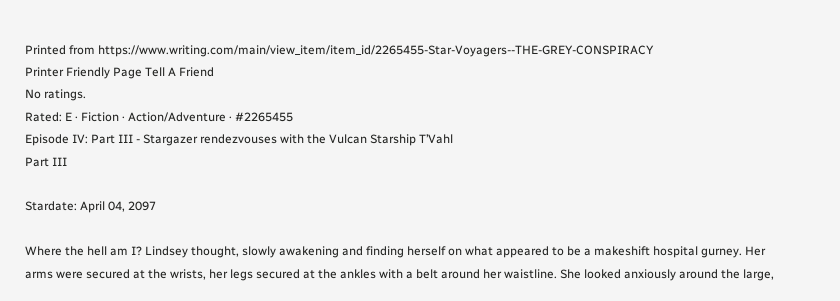Printed from https://www.writing.com/main/view_item/item_id/2265455-Star-Voyagers--THE-GREY-CONSPIRACY
Printer Friendly Page Tell A Friend
No ratings.
Rated: E · Fiction · Action/Adventure · #2265455
Episode IV: Part III - Stargazer rendezvouses with the Vulcan Starship T’Vahl
Part III

Stardate: April 04, 2097

Where the hell am I? Lindsey thought, slowly awakening and finding herself on what appeared to be a makeshift hospital gurney. Her arms were secured at the wrists, her legs secured at the ankles with a belt around her waistline. She looked anxiously around the large,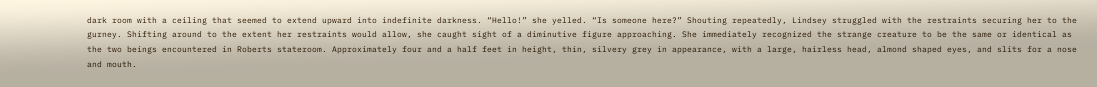dark room with a ceiling that seemed to extend upward into indefinite darkness. “Hello!” she yelled. “Is someone here?” Shouting repeatedly, Lindsey struggled with the restraints securing her to the gurney. Shifting around to the extent her restraints would allow, she caught sight of a diminutive figure approaching. She immediately recognized the strange creature to be the same or identical as the two beings encountered in Roberts stateroom. Approximately four and a half feet in height, thin, silvery grey in appearance, with a large, hairless head, almond shaped eyes, and slits for a nose and mouth.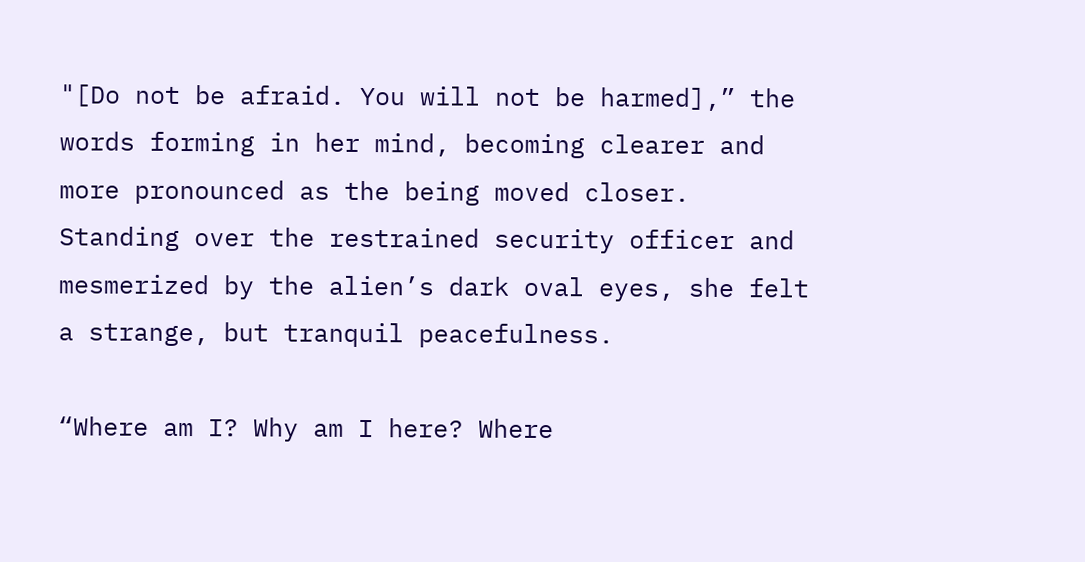"[Do not be afraid. You will not be harmed],” the words forming in her mind, becoming clearer and more pronounced as the being moved closer. Standing over the restrained security officer and mesmerized by the alien’s dark oval eyes, she felt a strange, but tranquil peacefulness.

“Where am I? Why am I here? Where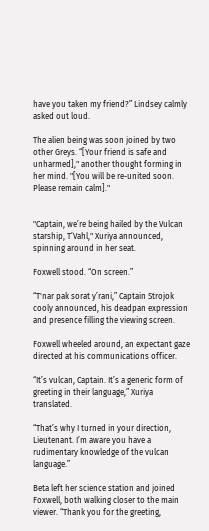have you taken my friend?” Lindsey calmly asked out loud.

The alien being was soon joined by two other Greys. “[Your friend is safe and unharmed]," another thought forming in her mind. "[You will be re-united soon. Please remain calm]."


"Captain, we’re being hailed by the Vulcan starship, T’Vahl," Xuriya announced, spinning around in her seat.

Foxwell stood. “On screen.”

“T'nar pak sorat y’rani,” Captain Strojok cooly announced, his deadpan expression and presence filling the viewing screen.

Foxwell wheeled around, an expectant gaze directed at his communications officer.

“It’s vulcan, Captain. It’s a generic form of greeting in their language,” Xuriya translated.

“That’s why I turned in your direction, Lieutenant. I’m aware you have a rudimentary knowledge of the vulcan language.”

Beta left her science station and joined Foxwell, both walking closer to the main viewer. “Thank you for the greeting,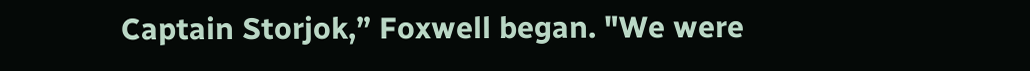Captain Storjok,” Foxwell began. "We were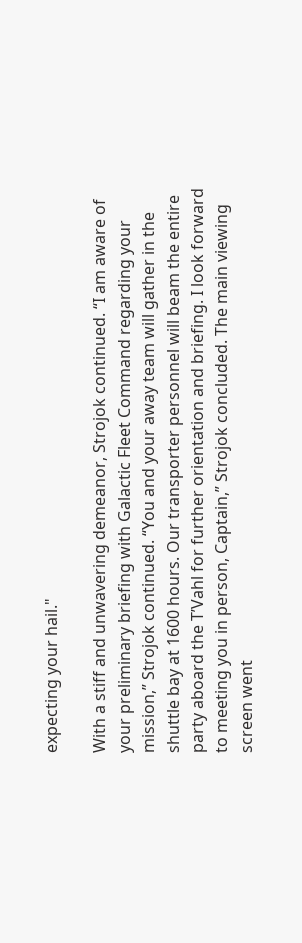expecting your hail."

With a stiff and unwavering demeanor, Strojok continued. “I am aware of your preliminary briefing with Galactic Fleet Command regarding your mission,” Strojok continued. “You and your away team will gather in the shuttle bay at 1600 hours. Our transporter personnel will beam the entire party aboard the T’Vahl for further orientation and briefing. I look forward to meeting you in person, Captain,” Strojok concluded. The main viewing screen went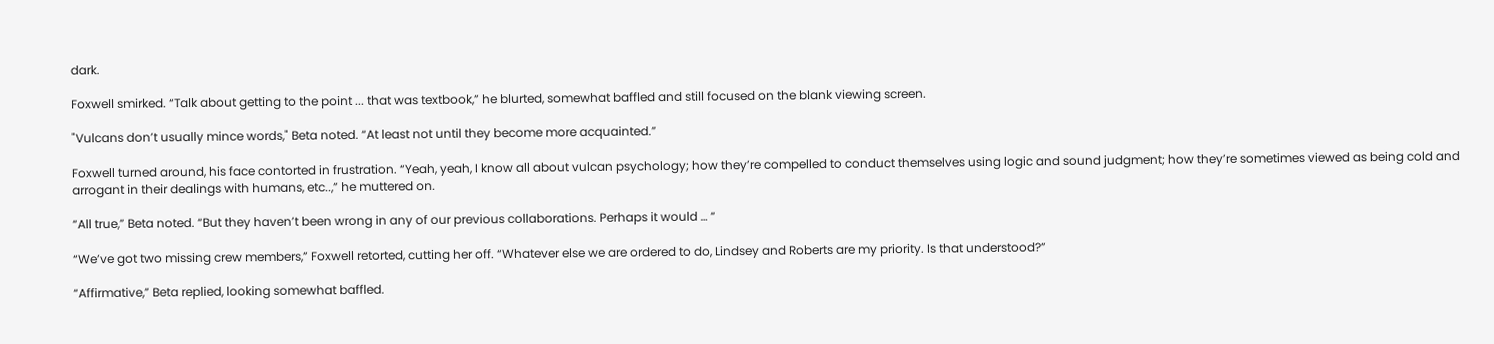dark.

Foxwell smirked. “Talk about getting to the point ... that was textbook,” he blurted, somewhat baffled and still focused on the blank viewing screen.

"Vulcans don’t usually mince words," Beta noted. “At least not until they become more acquainted.”

Foxwell turned around, his face contorted in frustration. “Yeah, yeah, I know all about vulcan psychology; how they’re compelled to conduct themselves using logic and sound judgment; how they’re sometimes viewed as being cold and arrogant in their dealings with humans, etc..,” he muttered on.

“All true,” Beta noted. “But they haven’t been wrong in any of our previous collaborations. Perhaps it would … “

“We’ve got two missing crew members,” Foxwell retorted, cutting her off. “Whatever else we are ordered to do, Lindsey and Roberts are my priority. Is that understood?”

“Affirmative,” Beta replied, looking somewhat baffled.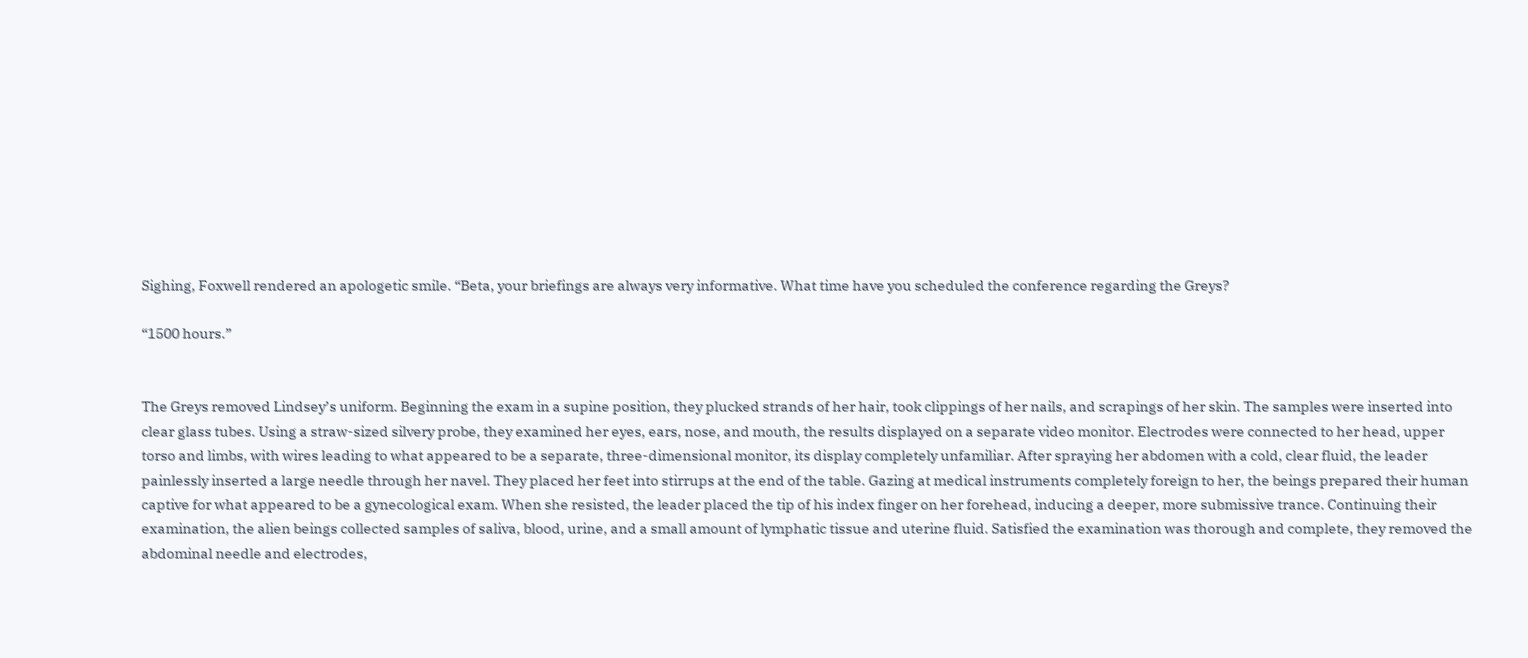Sighing, Foxwell rendered an apologetic smile. “Beta, your briefings are always very informative. What time have you scheduled the conference regarding the Greys?

“1500 hours.”


The Greys removed Lindsey’s uniform. Beginning the exam in a supine position, they plucked strands of her hair, took clippings of her nails, and scrapings of her skin. The samples were inserted into clear glass tubes. Using a straw-sized silvery probe, they examined her eyes, ears, nose, and mouth, the results displayed on a separate video monitor. Electrodes were connected to her head, upper torso and limbs, with wires leading to what appeared to be a separate, three-dimensional monitor, its display completely unfamiliar. After spraying her abdomen with a cold, clear fluid, the leader painlessly inserted a large needle through her navel. They placed her feet into stirrups at the end of the table. Gazing at medical instruments completely foreign to her, the beings prepared their human captive for what appeared to be a gynecological exam. When she resisted, the leader placed the tip of his index finger on her forehead, inducing a deeper, more submissive trance. Continuing their examination, the alien beings collected samples of saliva, blood, urine, and a small amount of lymphatic tissue and uterine fluid. Satisfied the examination was thorough and complete, they removed the abdominal needle and electrodes,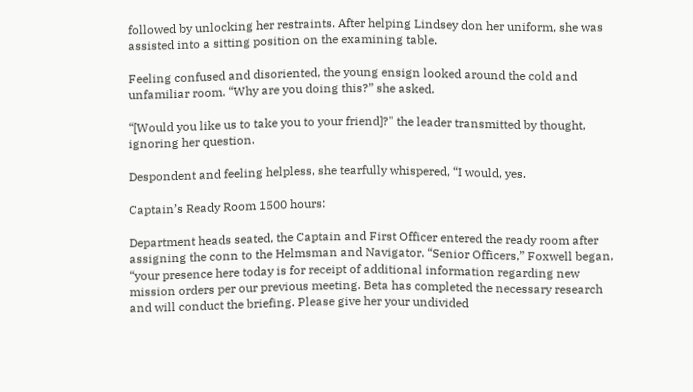followed by unlocking her restraints. After helping Lindsey don her uniform, she was assisted into a sitting position on the examining table.

Feeling confused and disoriented, the young ensign looked around the cold and unfamiliar room. “Why are you doing this?” she asked.

“[Would you like us to take you to your friend]?" the leader transmitted by thought, ignoring her question.

Despondent and feeling helpless, she tearfully whispered, “I would, yes.

Captain’s Ready Room 1500 hours:

Department heads seated, the Captain and First Officer entered the ready room after assigning the conn to the Helmsman and Navigator. “Senior Officers,” Foxwell began, “your presence here today is for receipt of additional information regarding new mission orders per our previous meeting. Beta has completed the necessary research and will conduct the briefing. Please give her your undivided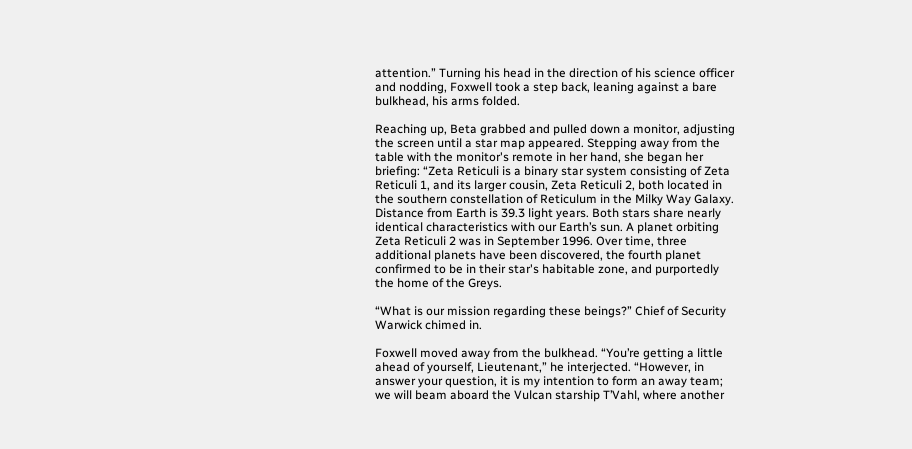attention.” Turning his head in the direction of his science officer and nodding, Foxwell took a step back, leaning against a bare bulkhead, his arms folded.

Reaching up, Beta grabbed and pulled down a monitor, adjusting the screen until a star map appeared. Stepping away from the table with the monitor's remote in her hand, she began her briefing: “Zeta Reticuli is a binary star system consisting of Zeta Reticuli 1, and its larger cousin, Zeta Reticuli 2, both located in the southern constellation of Reticulum in the Milky Way Galaxy. Distance from Earth is 39.3 light years. Both stars share nearly identical characteristics with our Earth’s sun. A planet orbiting Zeta Reticuli 2 was in September 1996. Over time, three additional planets have been discovered, the fourth planet confirmed to be in their star's habitable zone, and purportedly the home of the Greys.

“What is our mission regarding these beings?” Chief of Security Warwick chimed in.

Foxwell moved away from the bulkhead. “You’re getting a little ahead of yourself, Lieutenant,” he interjected. “However, in answer your question, it is my intention to form an away team; we will beam aboard the Vulcan starship T’Vahl, where another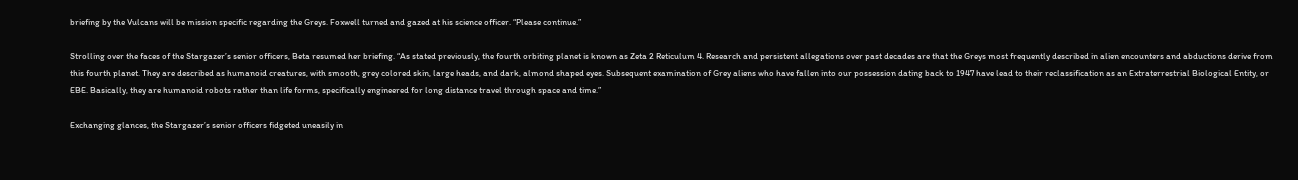briefing by the Vulcans will be mission specific regarding the Greys. Foxwell turned and gazed at his science officer. “Please continue.”

Strolling over the faces of the Stargazer’s senior officers, Beta resumed her briefing. “As stated previously, the fourth orbiting planet is known as Zeta 2 Reticulum 4. Research and persistent allegations over past decades are that the Greys most frequently described in alien encounters and abductions derive from this fourth planet. They are described as humanoid creatures, with smooth, grey colored skin, large heads, and dark, almond shaped eyes. Subsequent examination of Grey aliens who have fallen into our possession dating back to 1947 have lead to their reclassification as an Extraterrestrial Biological Entity, or EBE. Basically, they are humanoid robots rather than life forms, specifically engineered for long distance travel through space and time.”

Exchanging glances, the Stargazer’s senior officers fidgeted uneasily in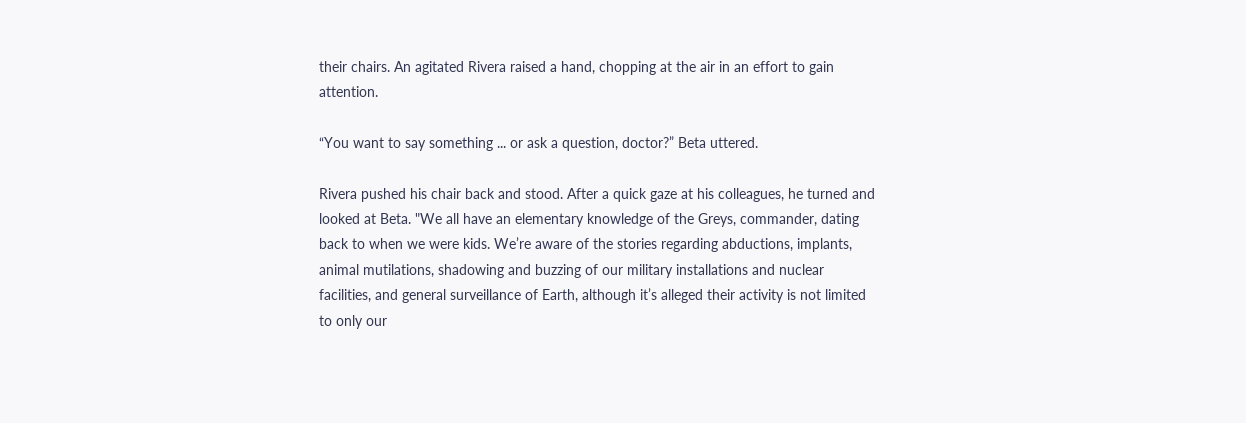their chairs. An agitated Rivera raised a hand, chopping at the air in an effort to gain attention.

“You want to say something ... or ask a question, doctor?” Beta uttered.

Rivera pushed his chair back and stood. After a quick gaze at his colleagues, he turned and looked at Beta. "We all have an elementary knowledge of the Greys, commander, dating back to when we were kids. We’re aware of the stories regarding abductions, implants, animal mutilations, shadowing and buzzing of our military installations and nuclear facilities, and general surveillance of Earth, although it’s alleged their activity is not limited to only our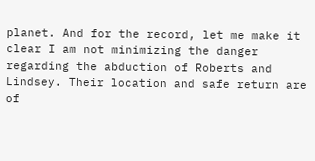planet. And for the record, let me make it clear I am not minimizing the danger regarding the abduction of Roberts and Lindsey. Their location and safe return are of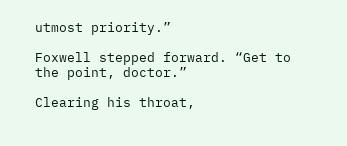utmost priority.”

Foxwell stepped forward. “Get to the point, doctor.”

Clearing his throat,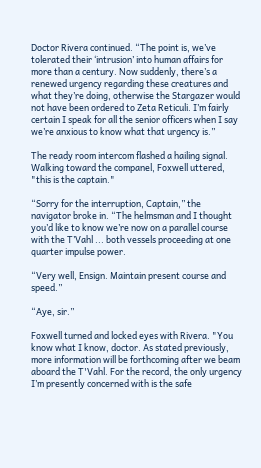Doctor Rivera continued. “The point is, we’ve tolerated their ‘intrusion’ into human affairs for more than a century. Now suddenly, there’s a renewed urgency regarding these creatures and what they’re doing, otherwise the Stargazer would not have been ordered to Zeta Reticuli. I’m fairly certain I speak for all the senior officers when I say we’re anxious to know what that urgency is.”

The ready room intercom flashed a hailing signal. Walking toward the companel, Foxwell uttered, "this is the captain."

“Sorry for the interruption, Captain,” the navigator broke in. “The helmsman and I thought you’d like to know we’re now on a parallel course with the T’Vahl ... both vessels proceeding at one quarter impulse power.

“Very well, Ensign. Maintain present course and speed.”

“Aye, sir.”

Foxwell turned and locked eyes with Rivera. "You know what I know, doctor. As stated previously, more information will be forthcoming after we beam aboard the T'Vahl. For the record, the only urgency I’m presently concerned with is the safe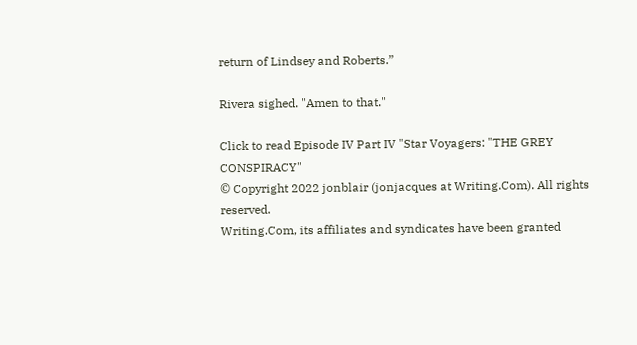return of Lindsey and Roberts.”

Rivera sighed. "Amen to that."

Click to read Episode IV Part IV "Star Voyagers: "THE GREY CONSPIRACY"
© Copyright 2022 jonblair (jonjacques at Writing.Com). All rights reserved.
Writing.Com, its affiliates and syndicates have been granted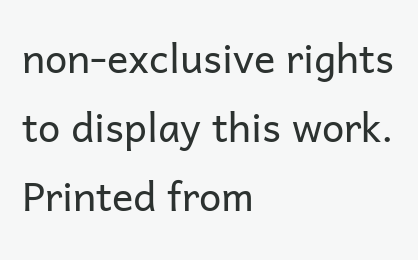non-exclusive rights to display this work.
Printed from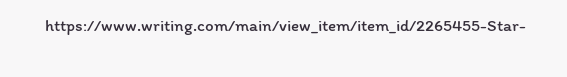https://www.writing.com/main/view_item/item_id/2265455-Star-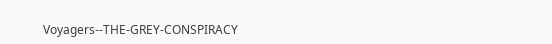Voyagers--THE-GREY-CONSPIRACY